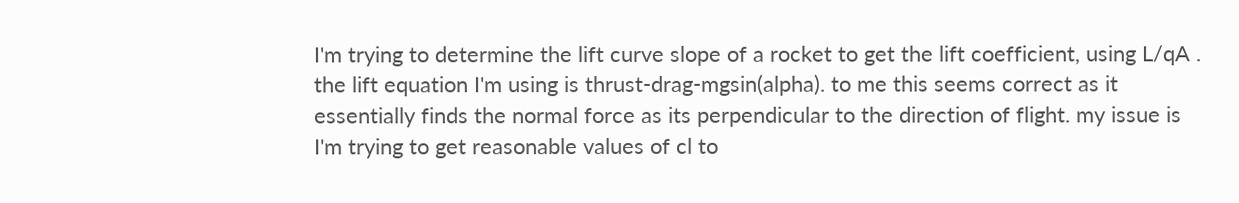I'm trying to determine the lift curve slope of a rocket to get the lift coefficient, using L/qA . the lift equation I'm using is thrust-drag-mgsin(alpha). to me this seems correct as it essentially finds the normal force as its perpendicular to the direction of flight. my issue is I'm trying to get reasonable values of cl to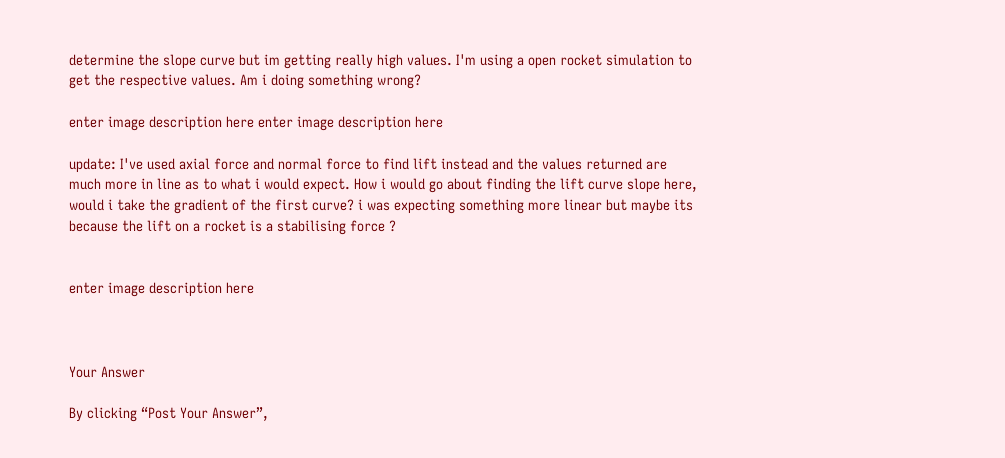determine the slope curve but im getting really high values. I'm using a open rocket simulation to get the respective values. Am i doing something wrong?

enter image description here enter image description here

update: I've used axial force and normal force to find lift instead and the values returned are much more in line as to what i would expect. How i would go about finding the lift curve slope here, would i take the gradient of the first curve? i was expecting something more linear but maybe its because the lift on a rocket is a stabilising force ?


enter image description here



Your Answer

By clicking “Post Your Answer”,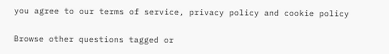you agree to our terms of service, privacy policy and cookie policy

Browse other questions tagged or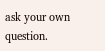ask your own question.